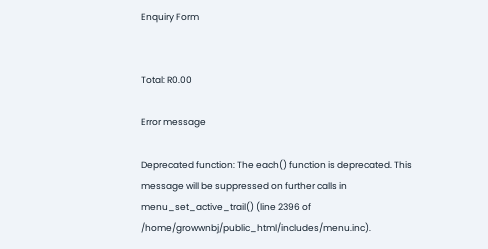Enquiry Form


Total: R0.00

Error message

Deprecated function: The each() function is deprecated. This message will be suppressed on further calls in menu_set_active_trail() (line 2396 of /home/growwnbj/public_html/includes/menu.inc).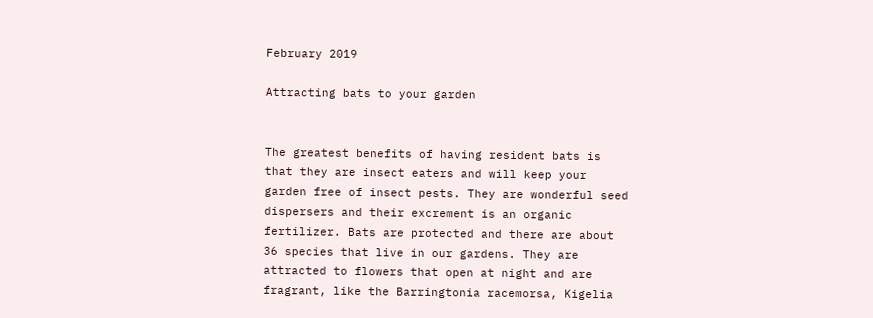February 2019

Attracting bats to your garden


The greatest benefits of having resident bats is that they are insect eaters and will keep your garden free of insect pests. They are wonderful seed dispersers and their excrement is an organic fertilizer. Bats are protected and there are about 36 species that live in our gardens. They are attracted to flowers that open at night and are fragrant, like the Barringtonia racemorsa, Kigelia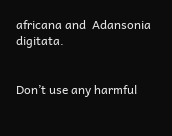africana and  Adansonia digitata.


Don’t use any harmful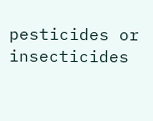pesticides or insecticides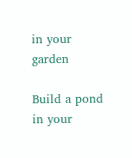in your garden

Build a pond in your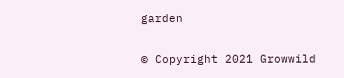garden

© Copyright 2021 Growwild